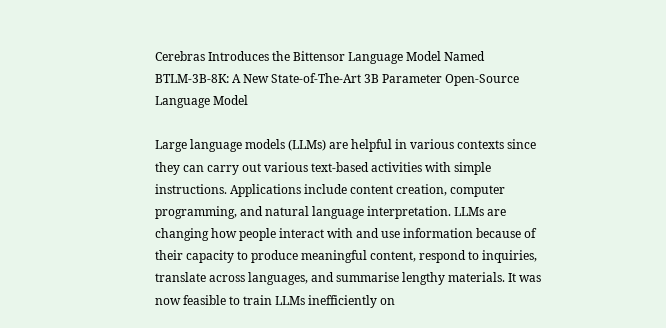Cerebras Introduces the Bittensor Language Model Named BTLM-3B-8K: A New State-of-The-Art 3B Parameter Open-Source Language Model

Large language models (LLMs) are helpful in various contexts since they can carry out various text-based activities with simple instructions. Applications include content creation, computer programming, and natural language interpretation. LLMs are changing how people interact with and use information because of their capacity to produce meaningful content, respond to inquiries, translate across languages, and summarise lengthy materials. It was now feasible to train LLMs inefficiently on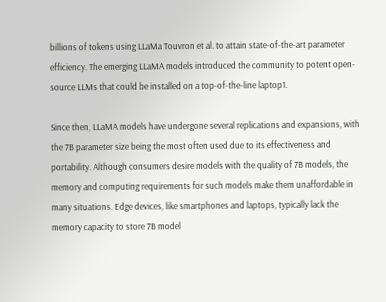billions of tokens using LLaMa Touvron et al. to attain state-of-the-art parameter efficiency. The emerging LLaMA models introduced the community to potent open-source LLMs that could be installed on a top-of-the-line laptop1.

Since then, LLaMA models have undergone several replications and expansions, with the 7B parameter size being the most often used due to its effectiveness and portability. Although consumers desire models with the quality of 7B models, the memory and computing requirements for such models make them unaffordable in many situations. Edge devices, like smartphones and laptops, typically lack the memory capacity to store 7B model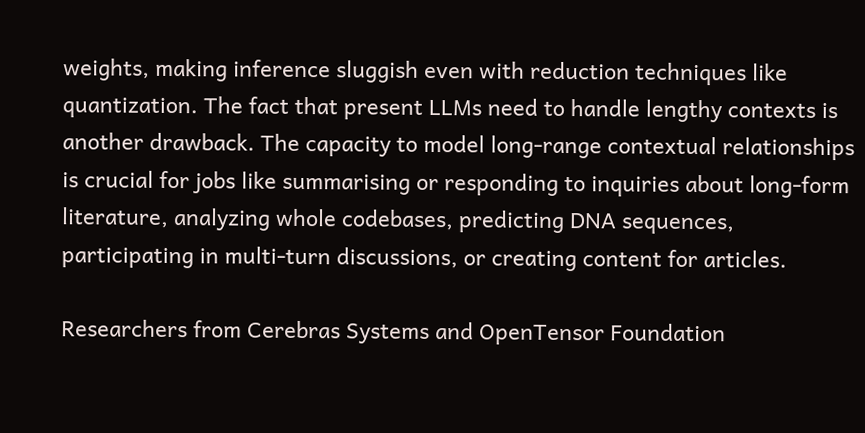weights, making inference sluggish even with reduction techniques like quantization. The fact that present LLMs need to handle lengthy contexts is another drawback. The capacity to model long-range contextual relationships is crucial for jobs like summarising or responding to inquiries about long-form literature, analyzing whole codebases, predicting DNA sequences, participating in multi-turn discussions, or creating content for articles.

Researchers from Cerebras Systems and OpenTensor Foundation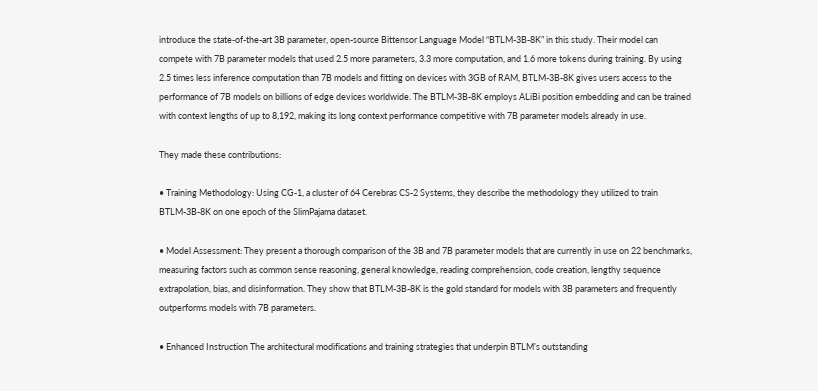introduce the state-of-the-art 3B parameter, open-source Bittensor Language Model “BTLM-3B-8K” in this study. Their model can compete with 7B parameter models that used 2.5 more parameters, 3.3 more computation, and 1.6 more tokens during training. By using 2.5 times less inference computation than 7B models and fitting on devices with 3GB of RAM, BTLM-3B-8K gives users access to the performance of 7B models on billions of edge devices worldwide. The BTLM-3B-8K employs ALiBi position embedding and can be trained with context lengths of up to 8,192, making its long context performance competitive with 7B parameter models already in use.

They made these contributions:

• Training Methodology: Using CG-1, a cluster of 64 Cerebras CS-2 Systems, they describe the methodology they utilized to train BTLM-3B-8K on one epoch of the SlimPajama dataset.

• Model Assessment: They present a thorough comparison of the 3B and 7B parameter models that are currently in use on 22 benchmarks, measuring factors such as common sense reasoning, general knowledge, reading comprehension, code creation, lengthy sequence extrapolation, bias, and disinformation. They show that BTLM-3B-8K is the gold standard for models with 3B parameters and frequently outperforms models with 7B parameters.

• Enhanced Instruction The architectural modifications and training strategies that underpin BTLM’s outstanding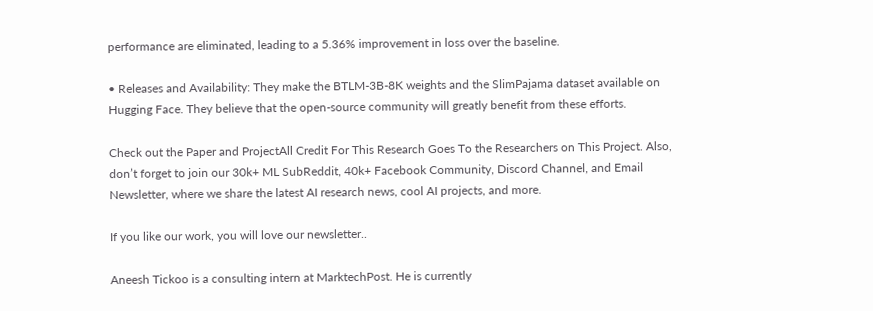performance are eliminated, leading to a 5.36% improvement in loss over the baseline.

• Releases and Availability: They make the BTLM-3B-8K weights and the SlimPajama dataset available on Hugging Face. They believe that the open-source community will greatly benefit from these efforts.

Check out the Paper and ProjectAll Credit For This Research Goes To the Researchers on This Project. Also, don’t forget to join our 30k+ ML SubReddit, 40k+ Facebook Community, Discord Channel, and Email Newsletter, where we share the latest AI research news, cool AI projects, and more.

If you like our work, you will love our newsletter..

Aneesh Tickoo is a consulting intern at MarktechPost. He is currently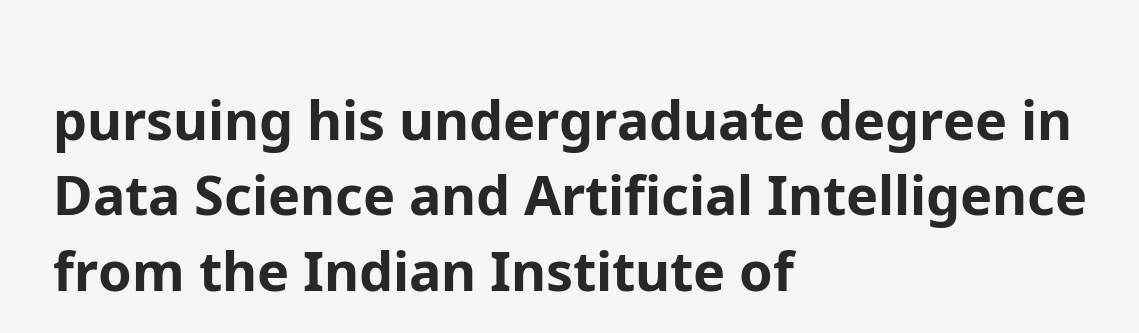pursuing his undergraduate degree in Data Science and Artificial Intelligence from the Indian Institute of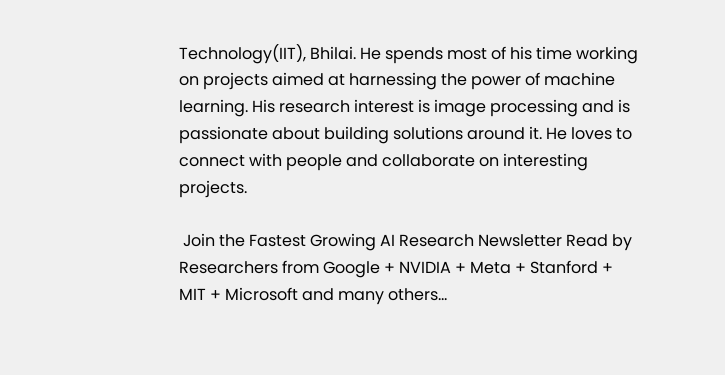Technology(IIT), Bhilai. He spends most of his time working on projects aimed at harnessing the power of machine learning. His research interest is image processing and is passionate about building solutions around it. He loves to connect with people and collaborate on interesting projects.

 Join the Fastest Growing AI Research Newsletter Read by Researchers from Google + NVIDIA + Meta + Stanford + MIT + Microsoft and many others...